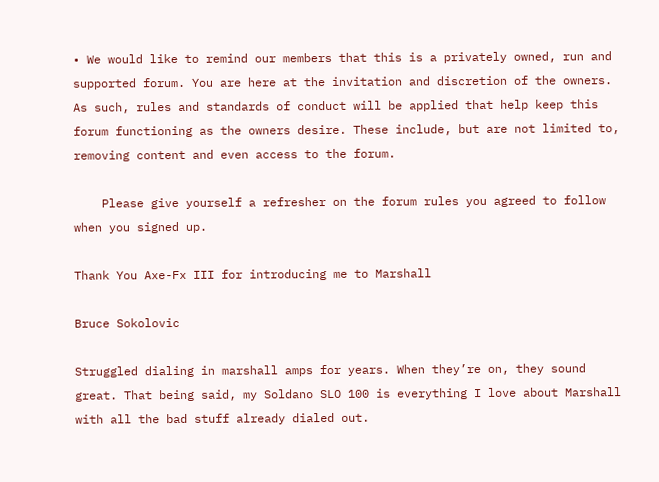• We would like to remind our members that this is a privately owned, run and supported forum. You are here at the invitation and discretion of the owners. As such, rules and standards of conduct will be applied that help keep this forum functioning as the owners desire. These include, but are not limited to, removing content and even access to the forum.

    Please give yourself a refresher on the forum rules you agreed to follow when you signed up.

Thank You Axe-Fx III for introducing me to Marshall

Bruce Sokolovic

Struggled dialing in marshall amps for years. When they’re on, they sound great. That being said, my Soldano SLO 100 is everything I love about Marshall with all the bad stuff already dialed out.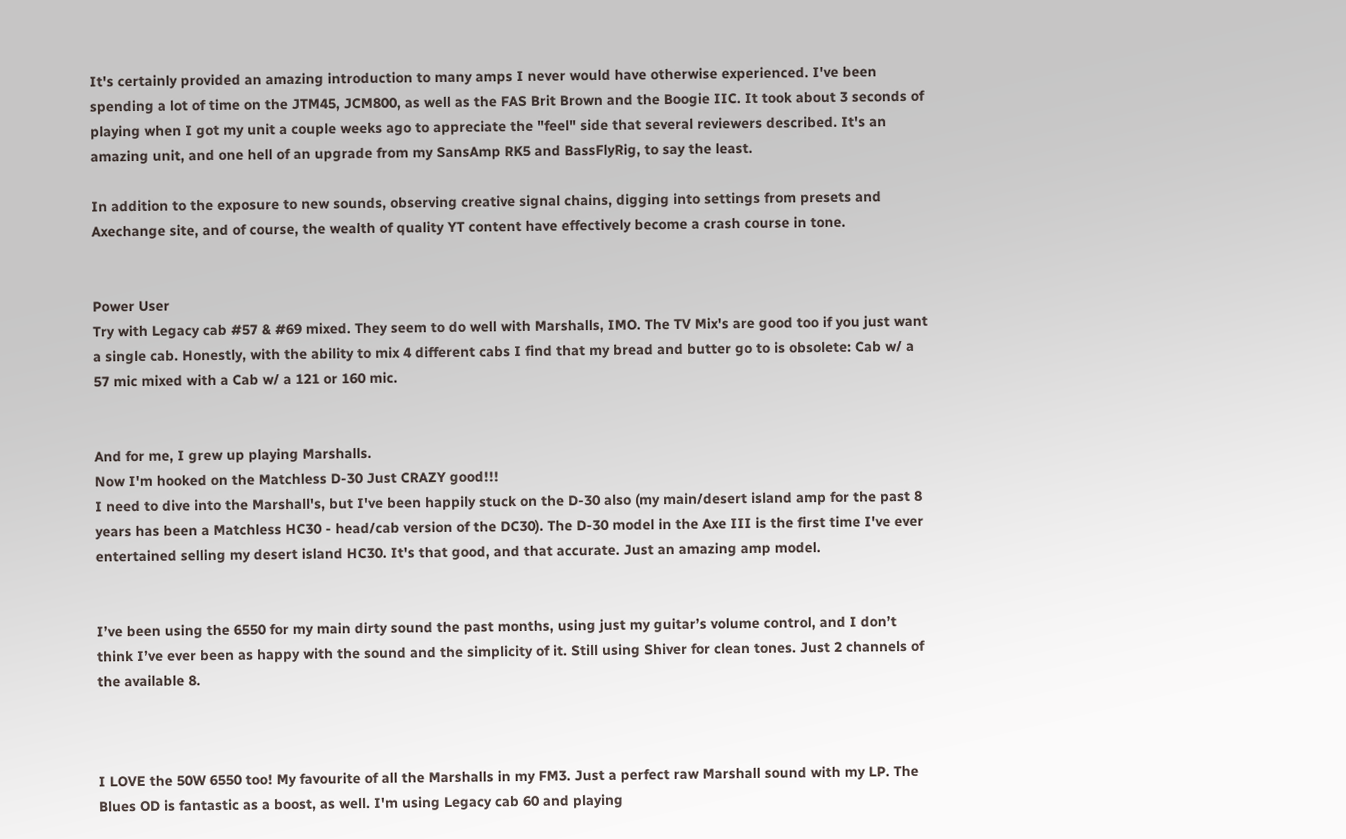It's certainly provided an amazing introduction to many amps I never would have otherwise experienced. I've been spending a lot of time on the JTM45, JCM800, as well as the FAS Brit Brown and the Boogie IIC. It took about 3 seconds of playing when I got my unit a couple weeks ago to appreciate the "feel" side that several reviewers described. It's an amazing unit, and one hell of an upgrade from my SansAmp RK5 and BassFlyRig, to say the least.

In addition to the exposure to new sounds, observing creative signal chains, digging into settings from presets and Axechange site, and of course, the wealth of quality YT content have effectively become a crash course in tone.


Power User
Try with Legacy cab #57 & #69 mixed. They seem to do well with Marshalls, IMO. The TV Mix's are good too if you just want a single cab. Honestly, with the ability to mix 4 different cabs I find that my bread and butter go to is obsolete: Cab w/ a 57 mic mixed with a Cab w/ a 121 or 160 mic.


And for me, I grew up playing Marshalls.
Now I'm hooked on the Matchless D-30 Just CRAZY good!!!
I need to dive into the Marshall's, but I've been happily stuck on the D-30 also (my main/desert island amp for the past 8 years has been a Matchless HC30 - head/cab version of the DC30). The D-30 model in the Axe III is the first time I've ever entertained selling my desert island HC30. It's that good, and that accurate. Just an amazing amp model.


I’ve been using the 6550 for my main dirty sound the past months, using just my guitar’s volume control, and I don’t think I’ve ever been as happy with the sound and the simplicity of it. Still using Shiver for clean tones. Just 2 channels of the available 8.



I LOVE the 50W 6550 too! My favourite of all the Marshalls in my FM3. Just a perfect raw Marshall sound with my LP. The Blues OD is fantastic as a boost, as well. I'm using Legacy cab 60 and playing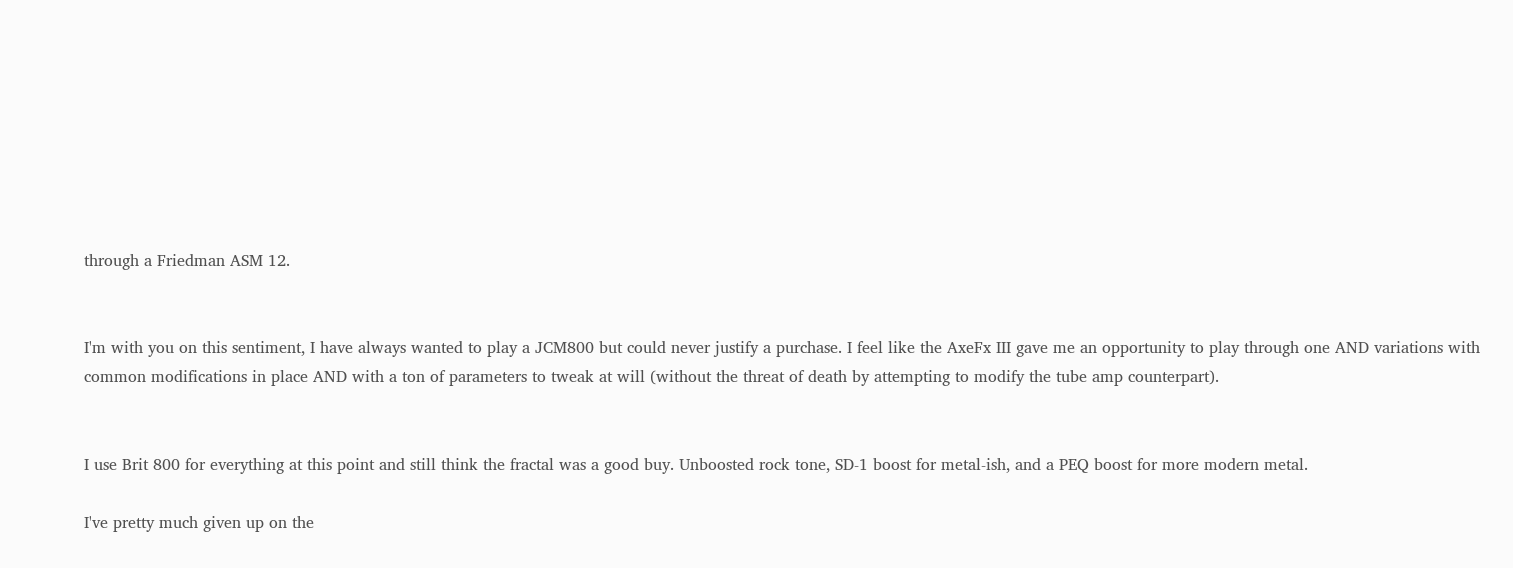through a Friedman ASM 12.


I'm with you on this sentiment, I have always wanted to play a JCM800 but could never justify a purchase. I feel like the AxeFx III gave me an opportunity to play through one AND variations with common modifications in place AND with a ton of parameters to tweak at will (without the threat of death by attempting to modify the tube amp counterpart).


I use Brit 800 for everything at this point and still think the fractal was a good buy. Unboosted rock tone, SD-1 boost for metal-ish, and a PEQ boost for more modern metal.

I've pretty much given up on the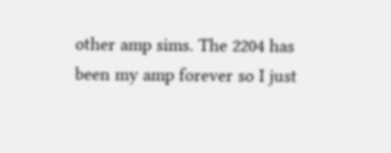other amp sims. The 2204 has been my amp forever so I just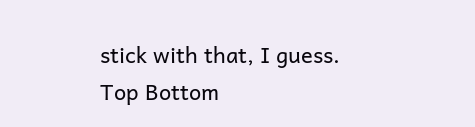stick with that, I guess.
Top Bottom